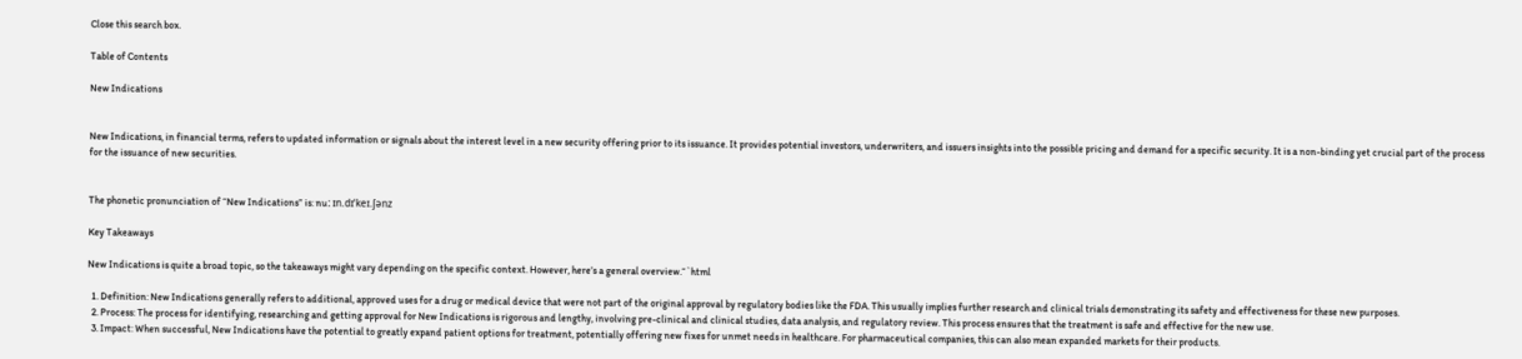Close this search box.

Table of Contents

New Indications


New Indications, in financial terms, refers to updated information or signals about the interest level in a new security offering prior to its issuance. It provides potential investors, underwriters, and issuers insights into the possible pricing and demand for a specific security. It is a non-binding yet crucial part of the process for the issuance of new securities.


The phonetic pronunciation of “New Indications” is: nuː ɪn.dɪˈkeɪ.ʃənz

Key Takeaways

New Indications is quite a broad topic, so the takeaways might vary depending on the specific context. However, here’s a general overview.“`html

  1. Definition: New Indications generally refers to additional, approved uses for a drug or medical device that were not part of the original approval by regulatory bodies like the FDA. This usually implies further research and clinical trials demonstrating its safety and effectiveness for these new purposes.
  2. Process: The process for identifying, researching and getting approval for New Indications is rigorous and lengthy, involving pre-clinical and clinical studies, data analysis, and regulatory review. This process ensures that the treatment is safe and effective for the new use.
  3. Impact: When successful, New Indications have the potential to greatly expand patient options for treatment, potentially offering new fixes for unmet needs in healthcare. For pharmaceutical companies, this can also mean expanded markets for their products.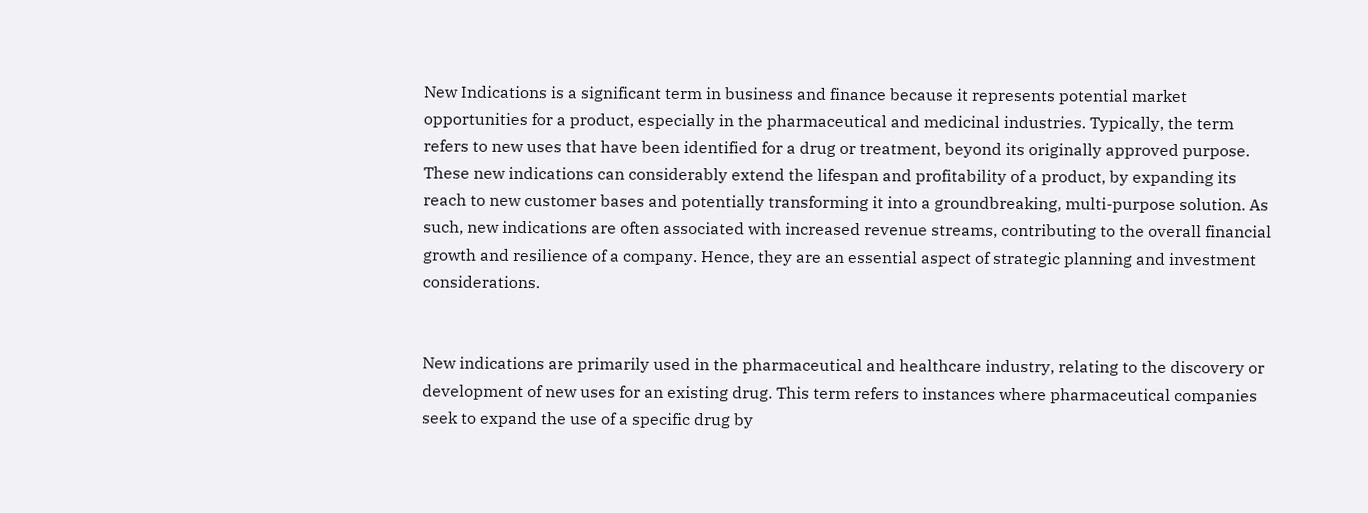New Indications is a significant term in business and finance because it represents potential market opportunities for a product, especially in the pharmaceutical and medicinal industries. Typically, the term refers to new uses that have been identified for a drug or treatment, beyond its originally approved purpose. These new indications can considerably extend the lifespan and profitability of a product, by expanding its reach to new customer bases and potentially transforming it into a groundbreaking, multi-purpose solution. As such, new indications are often associated with increased revenue streams, contributing to the overall financial growth and resilience of a company. Hence, they are an essential aspect of strategic planning and investment considerations.


New indications are primarily used in the pharmaceutical and healthcare industry, relating to the discovery or development of new uses for an existing drug. This term refers to instances where pharmaceutical companies seek to expand the use of a specific drug by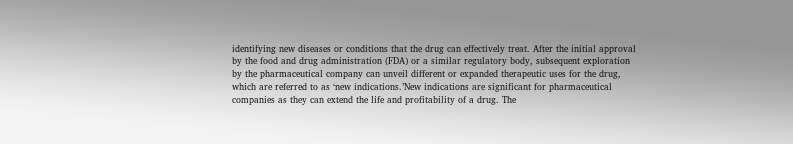identifying new diseases or conditions that the drug can effectively treat. After the initial approval by the food and drug administration (FDA) or a similar regulatory body, subsequent exploration by the pharmaceutical company can unveil different or expanded therapeutic uses for the drug, which are referred to as ‘new indications.’New indications are significant for pharmaceutical companies as they can extend the life and profitability of a drug. The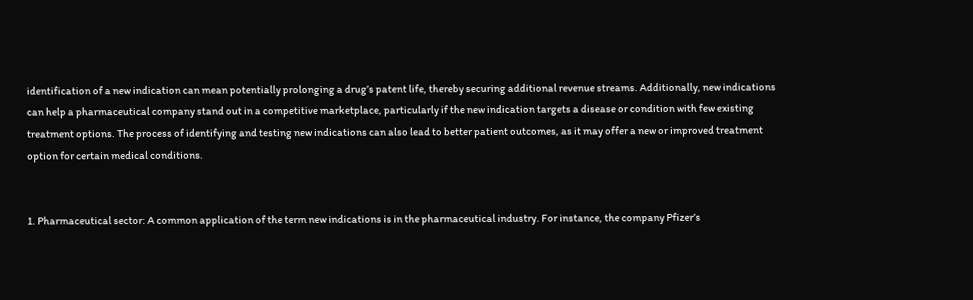identification of a new indication can mean potentially prolonging a drug’s patent life, thereby securing additional revenue streams. Additionally, new indications can help a pharmaceutical company stand out in a competitive marketplace, particularly if the new indication targets a disease or condition with few existing treatment options. The process of identifying and testing new indications can also lead to better patient outcomes, as it may offer a new or improved treatment option for certain medical conditions.


1. Pharmaceutical sector: A common application of the term new indications is in the pharmaceutical industry. For instance, the company Pfizer’s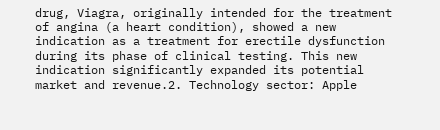drug, Viagra, originally intended for the treatment of angina (a heart condition), showed a new indication as a treatment for erectile dysfunction during its phase of clinical testing. This new indication significantly expanded its potential market and revenue.2. Technology sector: Apple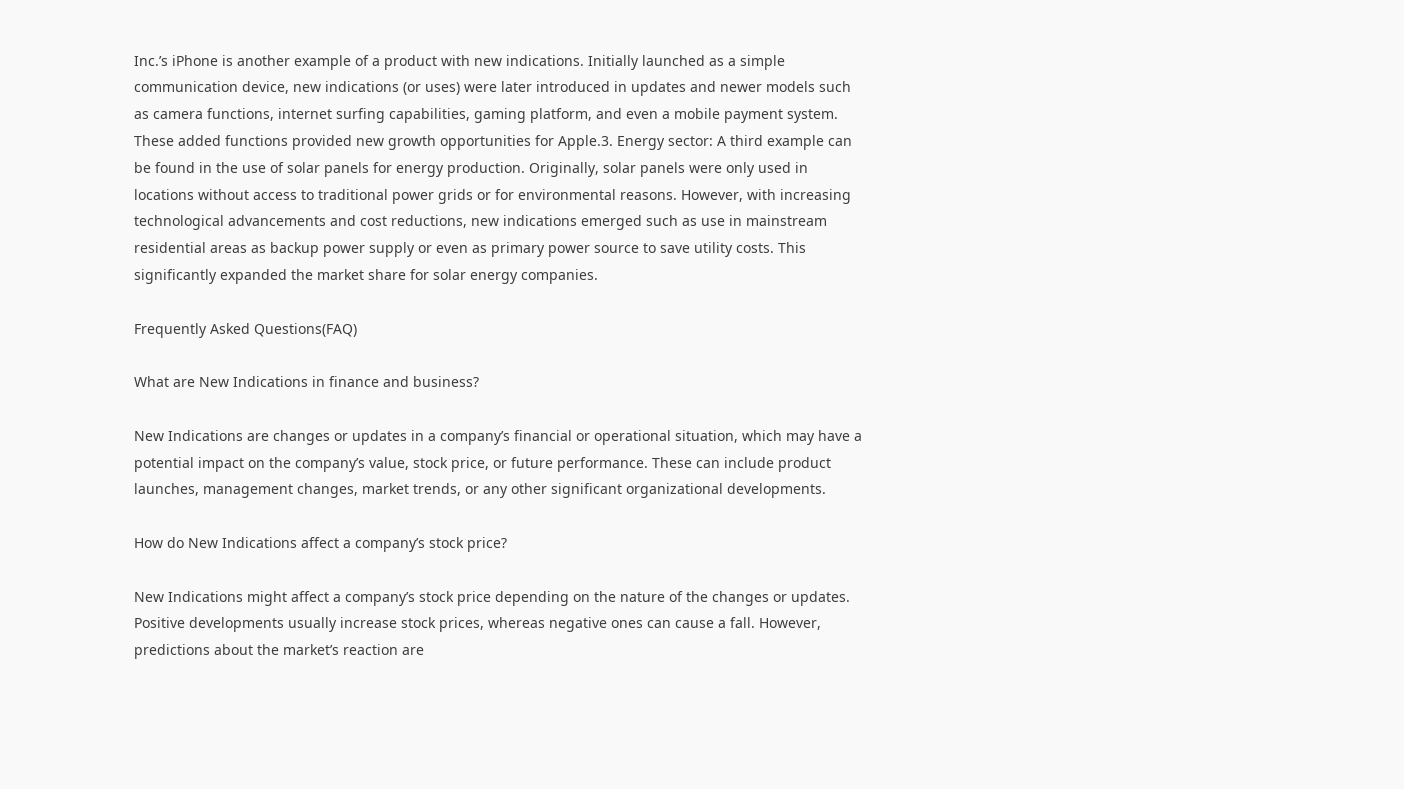Inc.’s iPhone is another example of a product with new indications. Initially launched as a simple communication device, new indications (or uses) were later introduced in updates and newer models such as camera functions, internet surfing capabilities, gaming platform, and even a mobile payment system. These added functions provided new growth opportunities for Apple.3. Energy sector: A third example can be found in the use of solar panels for energy production. Originally, solar panels were only used in locations without access to traditional power grids or for environmental reasons. However, with increasing technological advancements and cost reductions, new indications emerged such as use in mainstream residential areas as backup power supply or even as primary power source to save utility costs. This significantly expanded the market share for solar energy companies.

Frequently Asked Questions(FAQ)

What are New Indications in finance and business?

New Indications are changes or updates in a company’s financial or operational situation, which may have a potential impact on the company’s value, stock price, or future performance. These can include product launches, management changes, market trends, or any other significant organizational developments.

How do New Indications affect a company’s stock price?

New Indications might affect a company’s stock price depending on the nature of the changes or updates. Positive developments usually increase stock prices, whereas negative ones can cause a fall. However, predictions about the market’s reaction are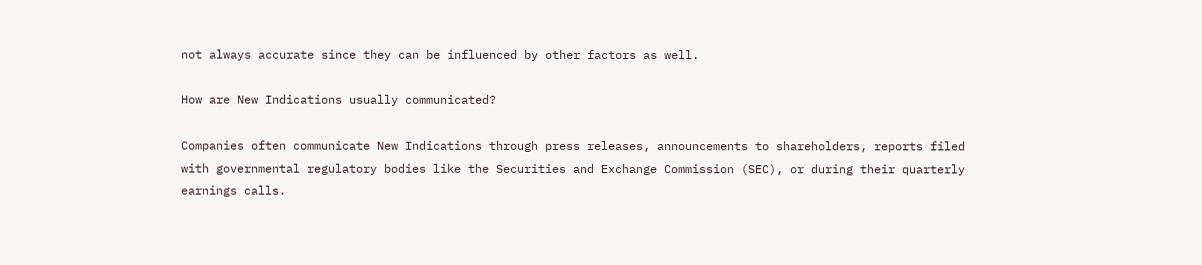not always accurate since they can be influenced by other factors as well.

How are New Indications usually communicated?

Companies often communicate New Indications through press releases, announcements to shareholders, reports filed with governmental regulatory bodies like the Securities and Exchange Commission (SEC), or during their quarterly earnings calls.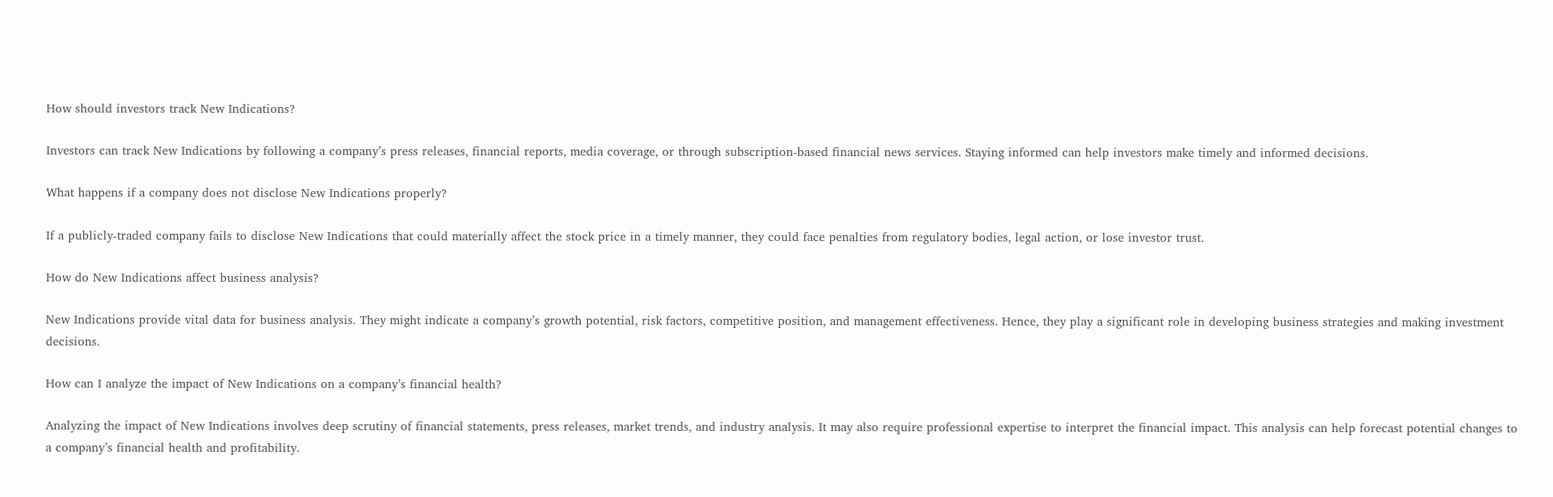How should investors track New Indications?

Investors can track New Indications by following a company’s press releases, financial reports, media coverage, or through subscription-based financial news services. Staying informed can help investors make timely and informed decisions.

What happens if a company does not disclose New Indications properly?

If a publicly-traded company fails to disclose New Indications that could materially affect the stock price in a timely manner, they could face penalties from regulatory bodies, legal action, or lose investor trust.

How do New Indications affect business analysis?

New Indications provide vital data for business analysis. They might indicate a company’s growth potential, risk factors, competitive position, and management effectiveness. Hence, they play a significant role in developing business strategies and making investment decisions.

How can I analyze the impact of New Indications on a company’s financial health?

Analyzing the impact of New Indications involves deep scrutiny of financial statements, press releases, market trends, and industry analysis. It may also require professional expertise to interpret the financial impact. This analysis can help forecast potential changes to a company’s financial health and profitability.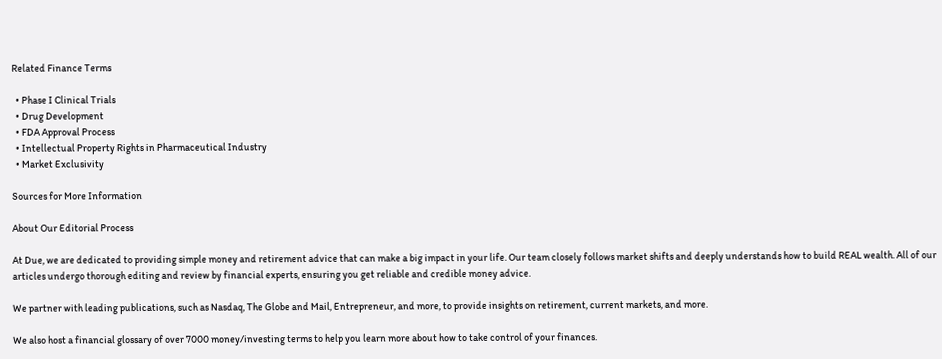Related Finance Terms

  • Phase I Clinical Trials
  • Drug Development
  • FDA Approval Process
  • Intellectual Property Rights in Pharmaceutical Industry
  • Market Exclusivity

Sources for More Information

About Our Editorial Process

At Due, we are dedicated to providing simple money and retirement advice that can make a big impact in your life. Our team closely follows market shifts and deeply understands how to build REAL wealth. All of our articles undergo thorough editing and review by financial experts, ensuring you get reliable and credible money advice.

We partner with leading publications, such as Nasdaq, The Globe and Mail, Entrepreneur, and more, to provide insights on retirement, current markets, and more.

We also host a financial glossary of over 7000 money/investing terms to help you learn more about how to take control of your finances.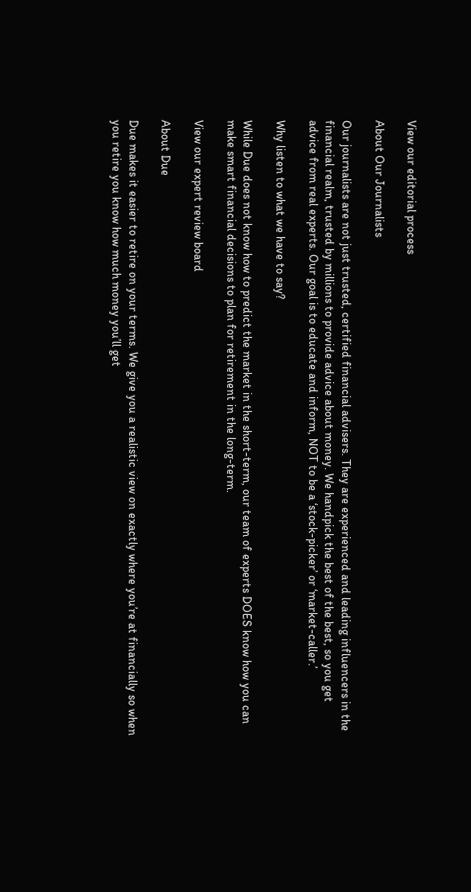View our editorial process

About Our Journalists

Our journalists are not just trusted, certified financial advisers. They are experienced and leading influencers in the financial realm, trusted by millions to provide advice about money. We handpick the best of the best, so you get advice from real experts. Our goal is to educate and inform, NOT to be a ‘stock-picker’ or ‘market-caller.’

Why listen to what we have to say?

While Due does not know how to predict the market in the short-term, our team of experts DOES know how you can make smart financial decisions to plan for retirement in the long-term.

View our expert review board

About Due

Due makes it easier to retire on your terms. We give you a realistic view on exactly where you’re at financially so when you retire you know how much money you’ll get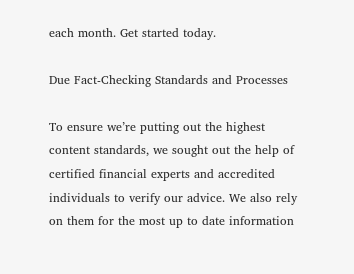each month. Get started today.

Due Fact-Checking Standards and Processes

To ensure we’re putting out the highest content standards, we sought out the help of certified financial experts and accredited individuals to verify our advice. We also rely on them for the most up to date information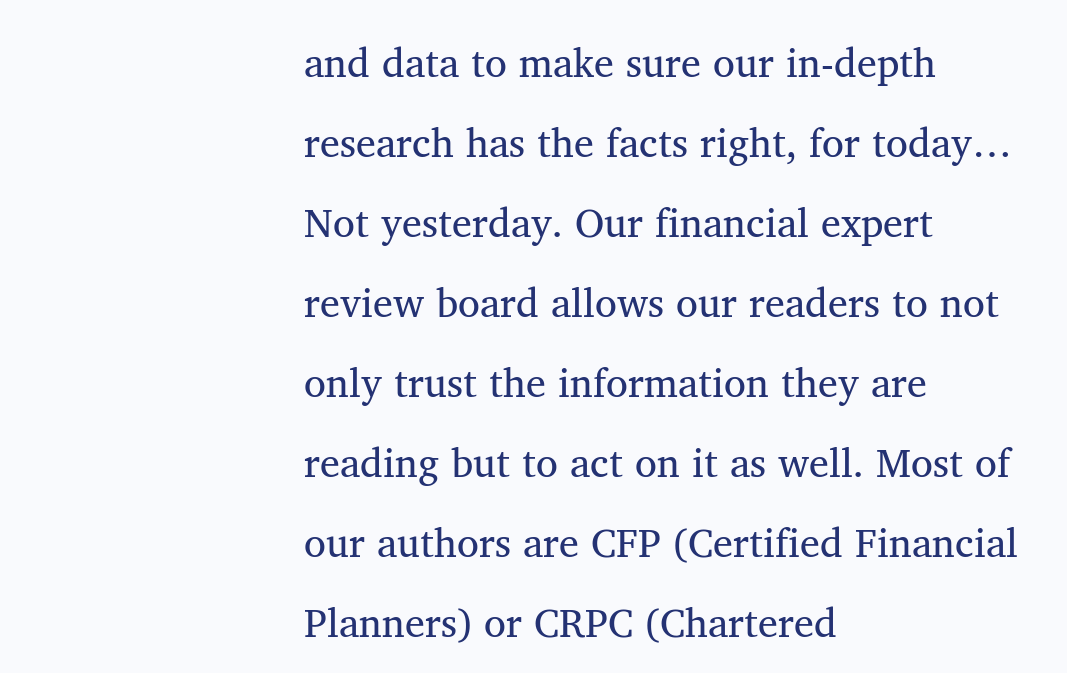and data to make sure our in-depth research has the facts right, for today… Not yesterday. Our financial expert review board allows our readers to not only trust the information they are reading but to act on it as well. Most of our authors are CFP (Certified Financial Planners) or CRPC (Chartered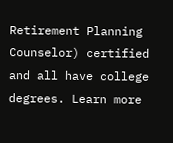Retirement Planning Counselor) certified and all have college degrees. Learn more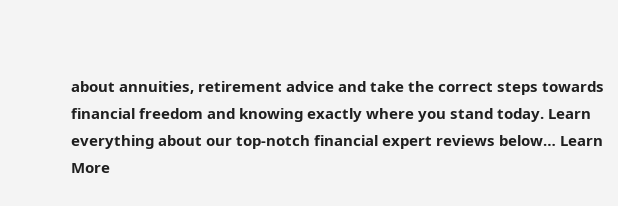about annuities, retirement advice and take the correct steps towards financial freedom and knowing exactly where you stand today. Learn everything about our top-notch financial expert reviews below… Learn More